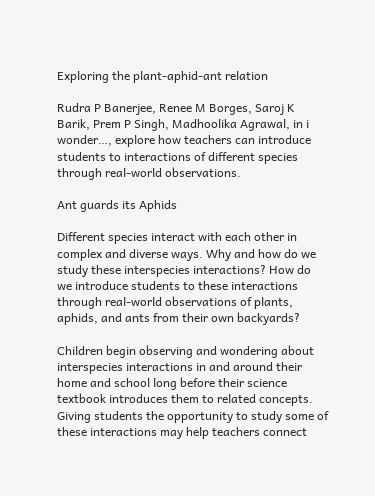Exploring the plant-aphid-ant relation

Rudra P Banerjee, Renee M Borges, Saroj K Barik, Prem P Singh, Madhoolika Agrawal, in i wonder…, explore how teachers can introduce students to interactions of different species through real-world observations.

Ant guards its Aphids

Different species interact with each other in complex and diverse ways. Why and how do we study these interspecies interactions? How do we introduce students to these interactions through real-world observations of plants, aphids, and ants from their own backyards?

Children begin observing and wondering about interspecies interactions in and around their home and school long before their science textbook introduces them to related concepts. Giving students the opportunity to study some of these interactions may help teachers connect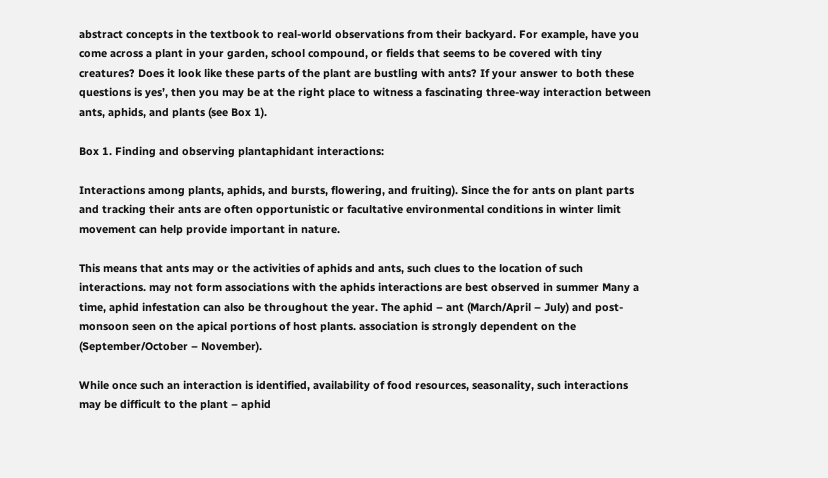abstract concepts in the textbook to real-world observations from their backyard. For example, have you come across a plant in your garden, school compound, or fields that seems to be covered with tiny creatures? Does it look like these parts of the plant are bustling with ants? If your answer to both these questions is yes’, then you may be at the right place to witness a fascinating three-way interaction between ants, aphids, and plants (see Box 1).

Box 1. Finding and observing plantaphidant interactions:

Interactions among plants, aphids, and bursts, flowering, and fruiting). Since the for ants on plant parts and tracking their ants are often opportunistic or facultative environmental conditions in winter limit movement can help provide important in nature.

This means that ants may or the activities of aphids and ants, such clues to the location of such interactions. may not form associations with the aphids interactions are best observed in summer Many a time, aphid infestation can also be throughout the year. The aphid – ant (March/April – July) and post-monsoon seen on the apical portions of host plants. association is strongly dependent on the (September/October – November).

While once such an interaction is identified, availability of food resources, seasonality, such interactions may be difficult to the plant – aphid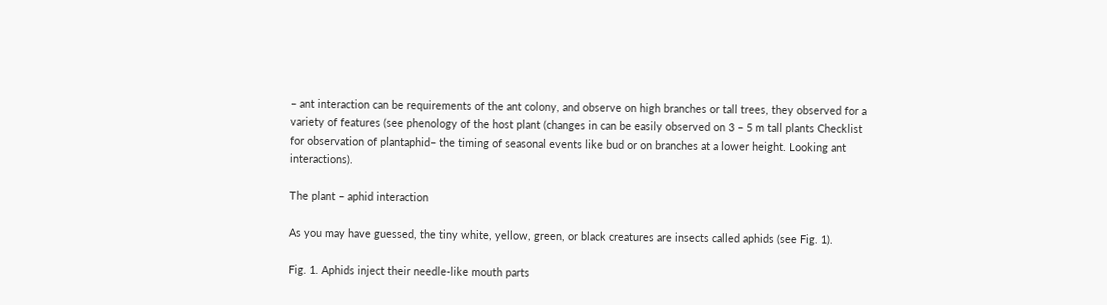– ant interaction can be requirements of the ant colony, and observe on high branches or tall trees, they observed for a variety of features (see phenology of the host plant (changes in can be easily observed on 3 – 5 m tall plants Checklist for observation of plantaphid– the timing of seasonal events like bud or on branches at a lower height. Looking ant interactions).

The plant – aphid interaction

As you may have guessed, the tiny white, yellow, green, or black creatures are insects called aphids (see Fig. 1).

Fig. 1. Aphids inject their needle-like mouth parts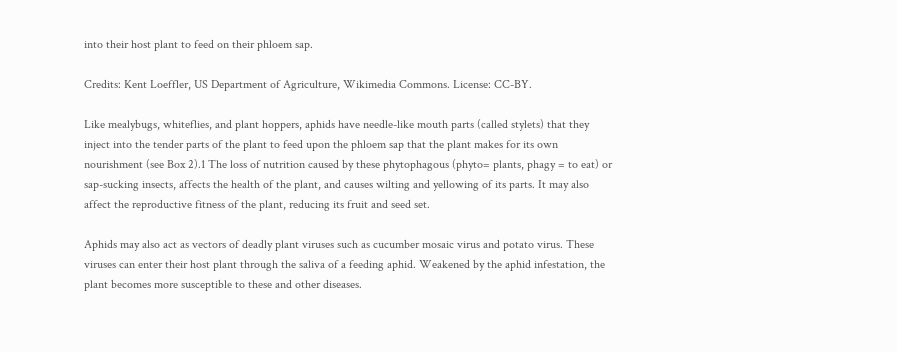into their host plant to feed on their phloem sap.

Credits: Kent Loeffler, US Department of Agriculture, Wikimedia Commons. License: CC-BY.

Like mealybugs, whiteflies, and plant hoppers, aphids have needle-like mouth parts (called stylets) that they inject into the tender parts of the plant to feed upon the phloem sap that the plant makes for its own nourishment (see Box 2).1 The loss of nutrition caused by these phytophagous (phyto= plants, phagy = to eat) or sap-sucking insects, affects the health of the plant, and causes wilting and yellowing of its parts. It may also affect the reproductive fitness of the plant, reducing its fruit and seed set.

Aphids may also act as vectors of deadly plant viruses such as cucumber mosaic virus and potato virus. These viruses can enter their host plant through the saliva of a feeding aphid. Weakened by the aphid infestation, the plant becomes more susceptible to these and other diseases.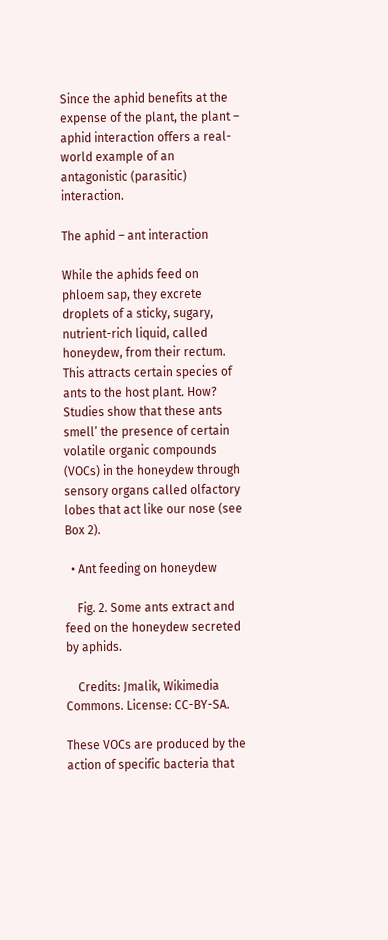Since the aphid benefits at the expense of the plant, the plant – aphid interaction offers a real-world example of an antagonistic (parasitic) interaction.

The aphid – ant interaction

While the aphids feed on phloem sap, they excrete droplets of a sticky, sugary, nutrient-rich liquid, called honeydew, from their rectum. This attracts certain species of ants to the host plant. How? Studies show that these ants smell’ the presence of certain volatile organic compounds (VOCs) in the honeydew through sensory organs called olfactory lobes that act like our nose (see Box 2).

  • Ant feeding on honeydew

    Fig. 2. Some ants extract and feed on the honeydew secreted by aphids.

    Credits: Jmalik, Wikimedia Commons. License: CC-BY-SA.

These VOCs are produced by the action of specific bacteria that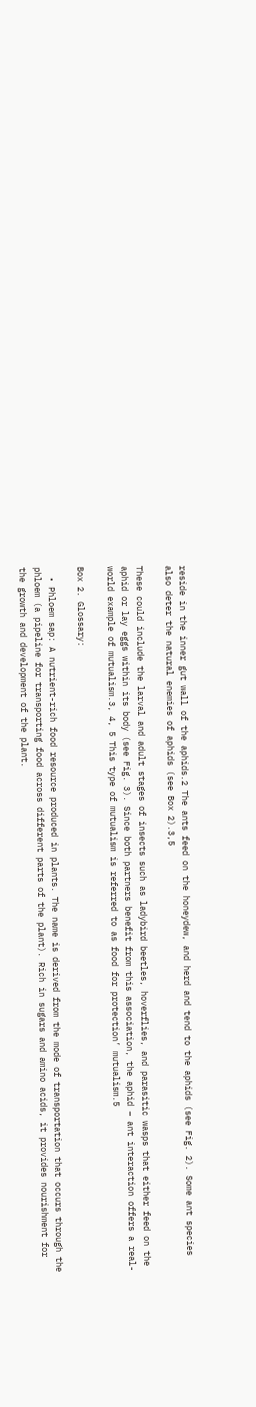reside in the inner gut wall of the aphids.2 The ants feed on the honeydew, and herd and tend to the aphids (see Fig. 2). Some ant species also deter the natural enemies of aphids (see Box 2).3,5

These could include the larval and adult stages of insects such as ladybird beetles, hoverflies, and parasitic wasps that either feed on the aphid or lay eggs within its body (see Fig. 3). Since both partners benefit from this association, the aphid – ant interaction offers a real- world example of mutualism.3, 4, 5 This type of mutualism is referred to as food for protection’ mutualism.5

Box 2. Glossary:

  • Phloem sap: A nutrient-rich food resource produced in plants. The name is derived from the mode of transportation that occurs through the phloem (a pipeline for transporting food across different parts of the plant). Rich in sugars and amino acids, it provides nourishment for the growth and development of the plant.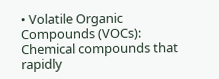• Volatile Organic Compounds (VOCs): Chemical compounds that rapidly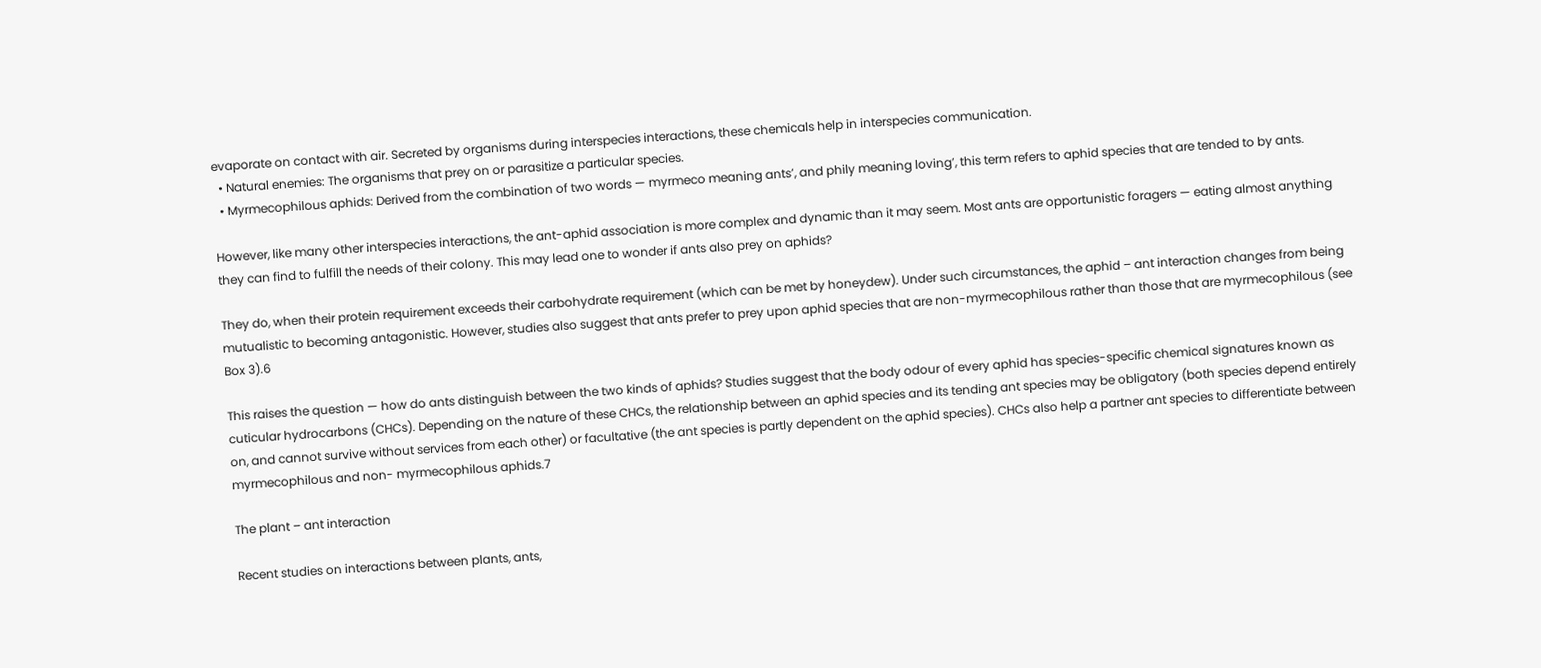evaporate on contact with air. Secreted by organisms during interspecies interactions, these chemicals help in interspecies communication.
  • Natural enemies: The organisms that prey on or parasitize a particular species.
  • Myrmecophilous aphids: Derived from the combination of two words — myrmeco meaning ants’, and phily meaning loving’, this term refers to aphid species that are tended to by ants.

However, like many other interspecies interactions, the ant-aphid association is more complex and dynamic than it may seem. Most ants are opportunistic foragers — eating almost anything they can find to fulfill the needs of their colony. This may lead one to wonder if ants also prey on aphids?

They do, when their protein requirement exceeds their carbohydrate requirement (which can be met by honeydew). Under such circumstances, the aphid – ant interaction changes from being mutualistic to becoming antagonistic. However, studies also suggest that ants prefer to prey upon aphid species that are non-myrmecophilous rather than those that are myrmecophilous (see Box 3).6

This raises the question — how do ants distinguish between the two kinds of aphids? Studies suggest that the body odour of every aphid has species-specific chemical signatures known as cuticular hydrocarbons (CHCs). Depending on the nature of these CHCs, the relationship between an aphid species and its tending ant species may be obligatory (both species depend entirely on, and cannot survive without services from each other) or facultative (the ant species is partly dependent on the aphid species). CHCs also help a partner ant species to differentiate between myrmecophilous and non- myrmecophilous aphids.7

The plant – ant interaction

Recent studies on interactions between plants, ants,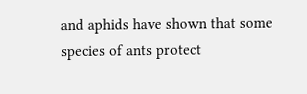and aphids have shown that some species of ants protect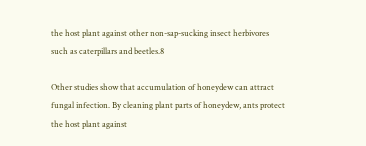the host plant against other non-sap-sucking insect herbivores such as caterpillars and beetles.8

Other studies show that accumulation of honeydew can attract fungal infection. By cleaning plant parts of honeydew, ants protect the host plant against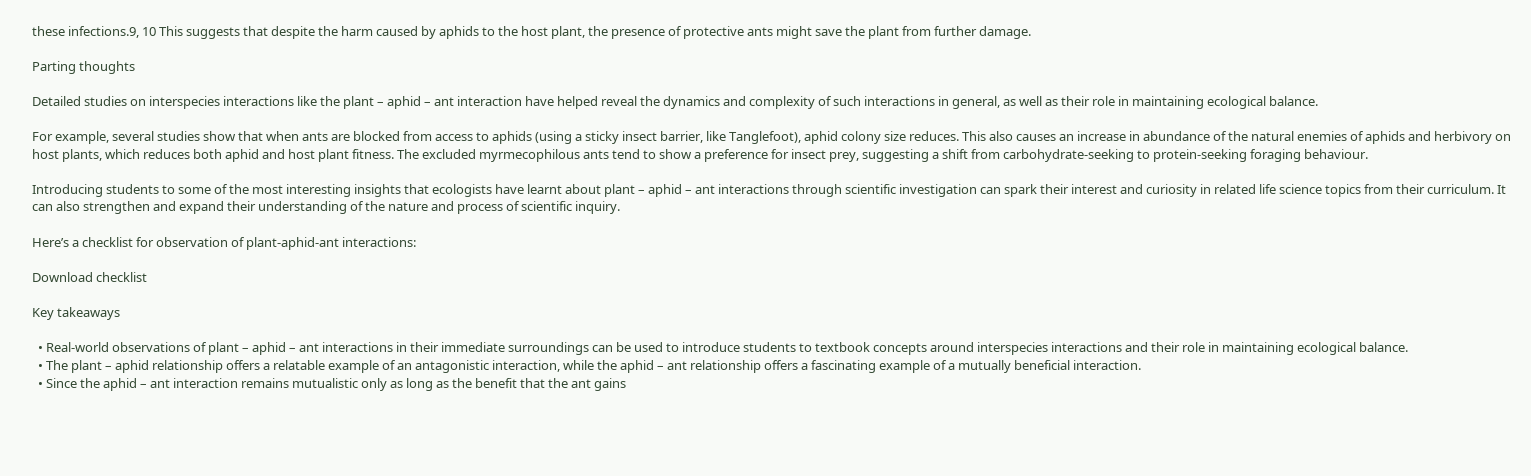these infections.9, 10 This suggests that despite the harm caused by aphids to the host plant, the presence of protective ants might save the plant from further damage.

Parting thoughts

Detailed studies on interspecies interactions like the plant – aphid – ant interaction have helped reveal the dynamics and complexity of such interactions in general, as well as their role in maintaining ecological balance.

For example, several studies show that when ants are blocked from access to aphids (using a sticky insect barrier, like Tanglefoot), aphid colony size reduces. This also causes an increase in abundance of the natural enemies of aphids and herbivory on host plants, which reduces both aphid and host plant fitness. The excluded myrmecophilous ants tend to show a preference for insect prey, suggesting a shift from carbohydrate-seeking to protein-seeking foraging behaviour.

Introducing students to some of the most interesting insights that ecologists have learnt about plant – aphid – ant interactions through scientific investigation can spark their interest and curiosity in related life science topics from their curriculum. It can also strengthen and expand their understanding of the nature and process of scientific inquiry.

Here’s a checklist for observation of plant-aphid-ant interactions:

Download checklist

Key takeaways

  • Real-world observations of plant – aphid – ant interactions in their immediate surroundings can be used to introduce students to textbook concepts around interspecies interactions and their role in maintaining ecological balance.
  • The plant – aphid relationship offers a relatable example of an antagonistic interaction, while the aphid – ant relationship offers a fascinating example of a mutually beneficial interaction.
  • Since the aphid – ant interaction remains mutualistic only as long as the benefit that the ant gains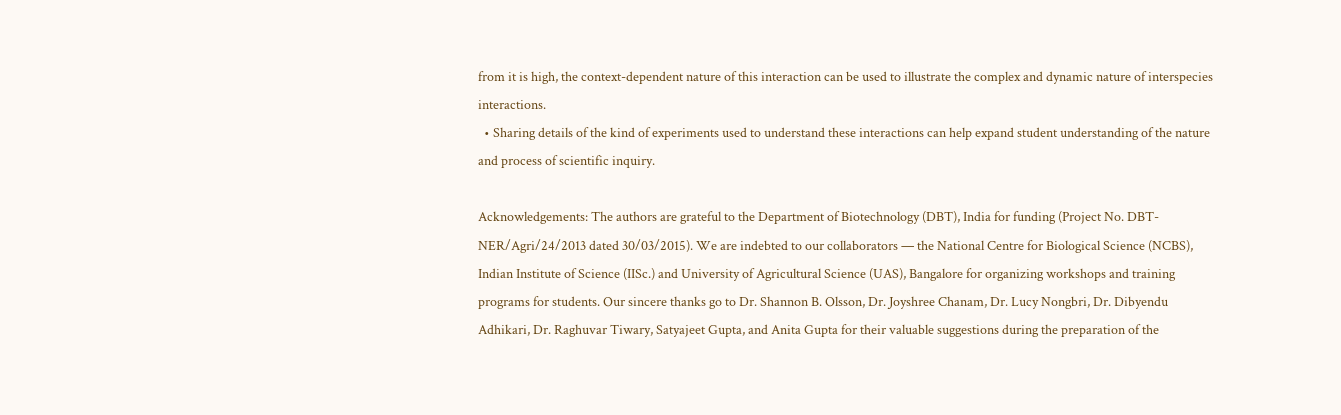from it is high, the context-dependent nature of this interaction can be used to illustrate the complex and dynamic nature of interspecies interactions.
  • Sharing details of the kind of experiments used to understand these interactions can help expand student understanding of the nature and process of scientific inquiry.

Acknowledgements: The authors are grateful to the Department of Biotechnology (DBT), India for funding (Project No. DBT-NER/Agri/24/2013 dated 30/03/2015). We are indebted to our collaborators — the National Centre for Biological Science (NCBS), Indian Institute of Science (IISc.) and University of Agricultural Science (UAS), Bangalore for organizing workshops and training programs for students. Our sincere thanks go to Dr. Shannon B. Olsson, Dr. Joyshree Chanam, Dr. Lucy Nongbri, Dr. Dibyendu Adhikari, Dr. Raghuvar Tiwary, Satyajeet Gupta, and Anita Gupta for their valuable suggestions during the preparation of the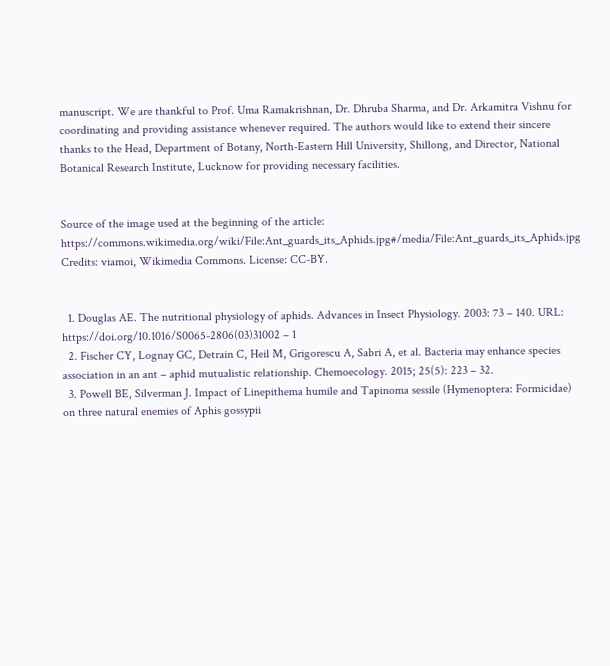manuscript. We are thankful to Prof. Uma Ramakrishnan, Dr. Dhruba Sharma, and Dr. Arkamitra Vishnu for coordinating and providing assistance whenever required. The authors would like to extend their sincere thanks to the Head, Department of Botany, North-Eastern Hill University, Shillong, and Director, National Botanical Research Institute, Lucknow for providing necessary facilities.


Source of the image used at the beginning of the article: https://commons.wikimedia.org/wiki/File:Ant_guards_its_Aphids.jpg#/media/File:Ant_guards_its_Aphids.jpg
Credits: viamoi, Wikimedia Commons. License: CC-BY.


  1. Douglas AE. The nutritional physiology of aphids. Advances in Insect Physiology. 2003: 73 – 140. URL: https://doi.org/10.1016/S0065-2806(03)31002 – 1
  2. Fischer CY, Lognay GC, Detrain C, Heil M, Grigorescu A, Sabri A, et al. Bacteria may enhance species association in an ant – aphid mutualistic relationship. Chemoecology. 2015; 25(5): 223 – 32.
  3. Powell BE, Silverman J. Impact of Linepithema humile and Tapinoma sessile (Hymenoptera: Formicidae) on three natural enemies of Aphis gossypii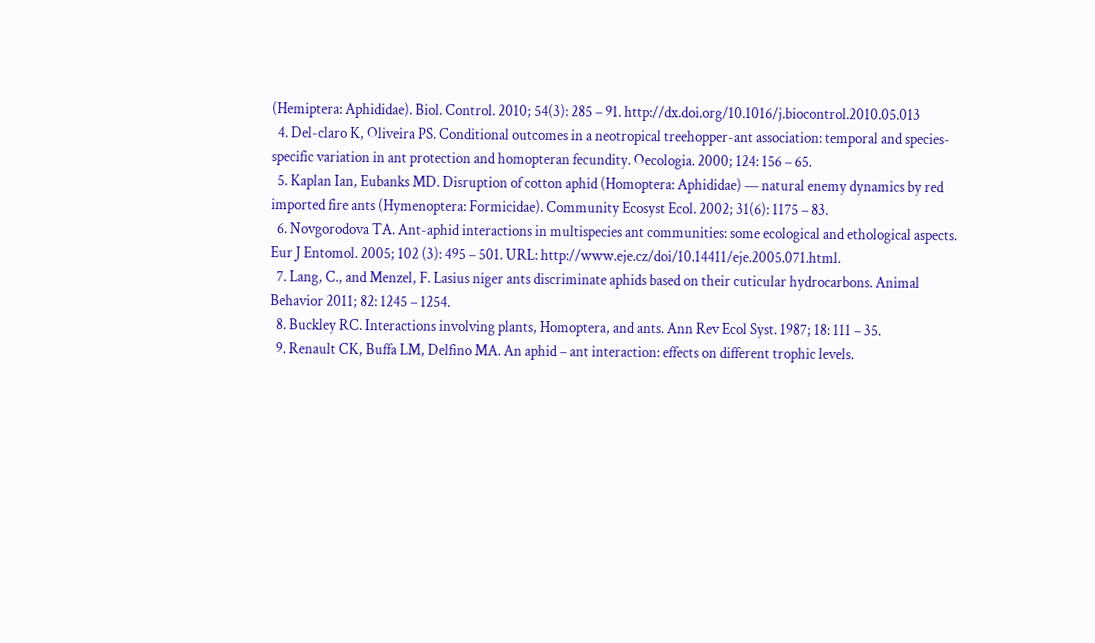(Hemiptera: Aphididae). Biol. Control. 2010; 54(3): 285 – 91. http://dx.doi.org/10.1016/j.biocontrol.2010.05.013
  4. Del-claro K, Oliveira PS. Conditional outcomes in a neotropical treehopper-ant association: temporal and species-specific variation in ant protection and homopteran fecundity. Oecologia. 2000; 124: 156 – 65.
  5. Kaplan Ian, Eubanks MD. Disruption of cotton aphid (Homoptera: Aphididae) — natural enemy dynamics by red imported fire ants (Hymenoptera: Formicidae). Community Ecosyst Ecol. 2002; 31(6): 1175 – 83.
  6. Novgorodova TA. Ant-aphid interactions in multispecies ant communities: some ecological and ethological aspects. Eur J Entomol. 2005; 102 (3): 495 – 501. URL: http://www.eje.cz/doi/10.14411/eje.2005.071.html.
  7. Lang, C., and Menzel, F. Lasius niger ants discriminate aphids based on their cuticular hydrocarbons. Animal Behavior 2011; 82: 1245 – 1254.
  8. Buckley RC. Interactions involving plants, Homoptera, and ants. Ann Rev Ecol Syst. 1987; 18: 111 – 35.
  9. Renault CK, Buffa LM, Delfino MA. An aphid – ant interaction: effects on different trophic levels.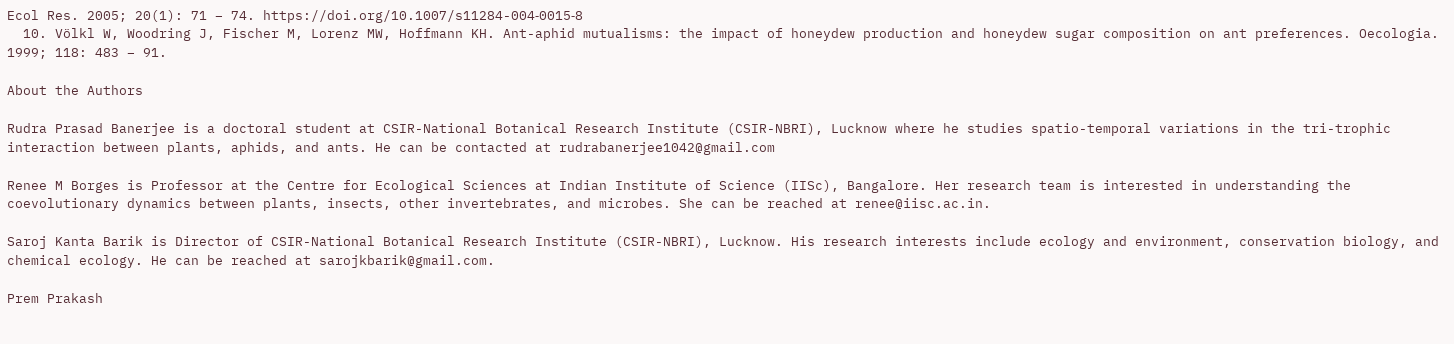Ecol Res. 2005; 20(1): 71 – 74. https://doi.org/10.1007/s11284-004‑0015‑8
  10. Völkl W, Woodring J, Fischer M, Lorenz MW, Hoffmann KH. Ant-aphid mutualisms: the impact of honeydew production and honeydew sugar composition on ant preferences. Oecologia. 1999; 118: 483 – 91.

About the Authors

Rudra Prasad Banerjee is a doctoral student at CSIR-National Botanical Research Institute (CSIR-NBRI), Lucknow where he studies spatio-temporal variations in the tri-trophic interaction between plants, aphids, and ants. He can be contacted at rudrabanerjee1042@gmail.com

Renee M Borges is Professor at the Centre for Ecological Sciences at Indian Institute of Science (IISc), Bangalore. Her research team is interested in understanding the coevolutionary dynamics between plants, insects, other invertebrates, and microbes. She can be reached at renee@iisc.ac.in.

Saroj Kanta Barik is Director of CSIR-National Botanical Research Institute (CSIR-NBRI), Lucknow. His research interests include ecology and environment, conservation biology, and chemical ecology. He can be reached at sarojkbarik@gmail.com.

Prem Prakash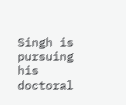Singh is pursuing his doctoral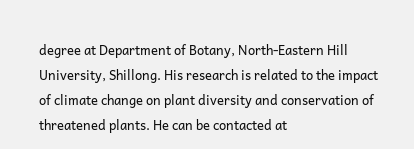degree at Department of Botany, North-Eastern Hill University, Shillong. His research is related to the impact of climate change on plant diversity and conservation of threatened plants. He can be contacted at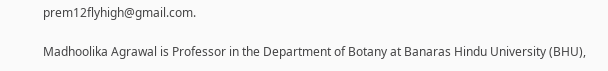prem12flyhigh@gmail.com.

Madhoolika Agrawal is Professor in the Department of Botany at Banaras Hindu University (BHU),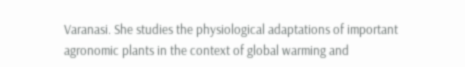Varanasi. She studies the physiological adaptations of important agronomic plants in the context of global warming and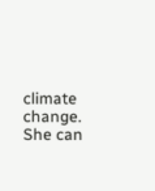climate change. She can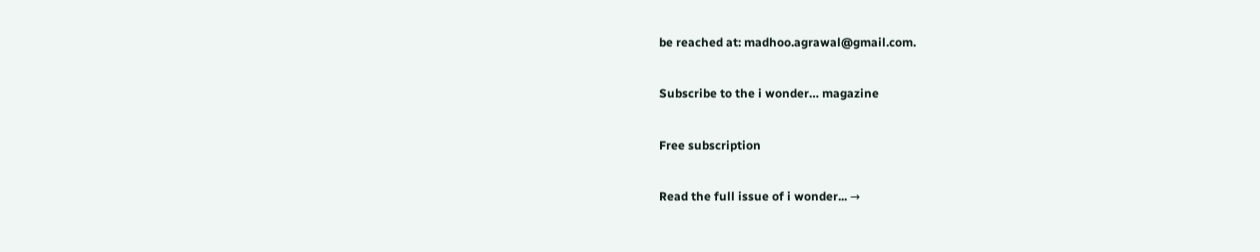be reached at: madhoo.agrawal@gmail.com.

Subscribe to the i wonder… magazine

Free subscription

Read the full issue of i wonder... →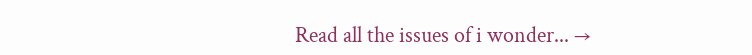Read all the issues of i wonder... →